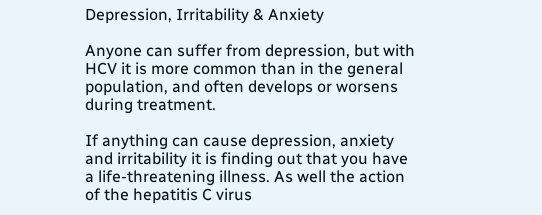Depression, Irritability & Anxiety

Anyone can suffer from depression, but with HCV it is more common than in the general population, and often develops or worsens during treatment.

If anything can cause depression, anxiety and irritability it is finding out that you have a life-threatening illness. As well the action of the hepatitis C virus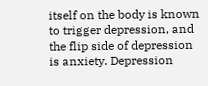itself on the body is known to trigger depression, and the flip side of depression is anxiety. Depression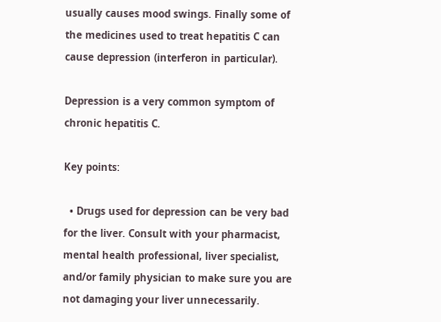usually causes mood swings. Finally some of the medicines used to treat hepatitis C can cause depression (interferon in particular).

Depression is a very common symptom of chronic hepatitis C.

Key points:

  • Drugs used for depression can be very bad for the liver. Consult with your pharmacist, mental health professional, liver specialist, and/or family physician to make sure you are not damaging your liver unnecessarily.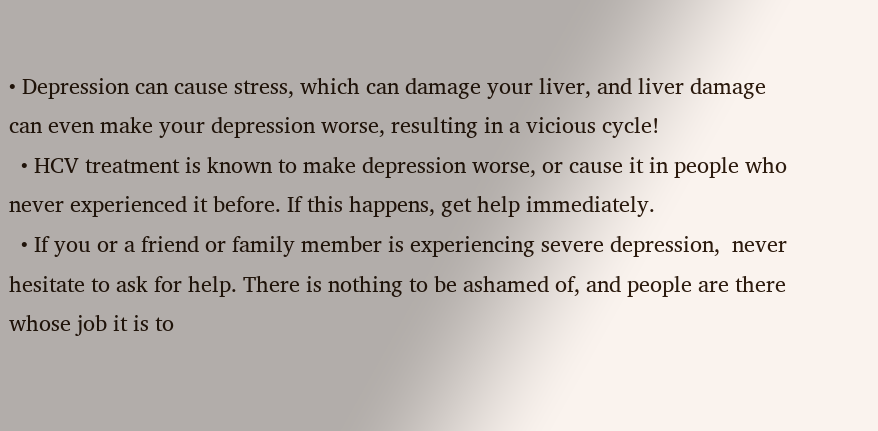• Depression can cause stress, which can damage your liver, and liver damage can even make your depression worse, resulting in a vicious cycle!
  • HCV treatment is known to make depression worse, or cause it in people who never experienced it before. If this happens, get help immediately.
  • If you or a friend or family member is experiencing severe depression,  never hesitate to ask for help. There is nothing to be ashamed of, and people are there whose job it is to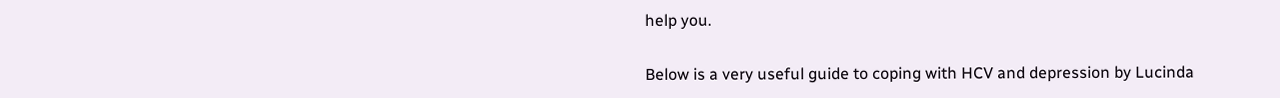help you.


Below is a very useful guide to coping with HCV and depression by Lucinda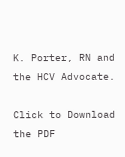K. Porter, RN and the HCV Advocate.

Click to Download the PDF